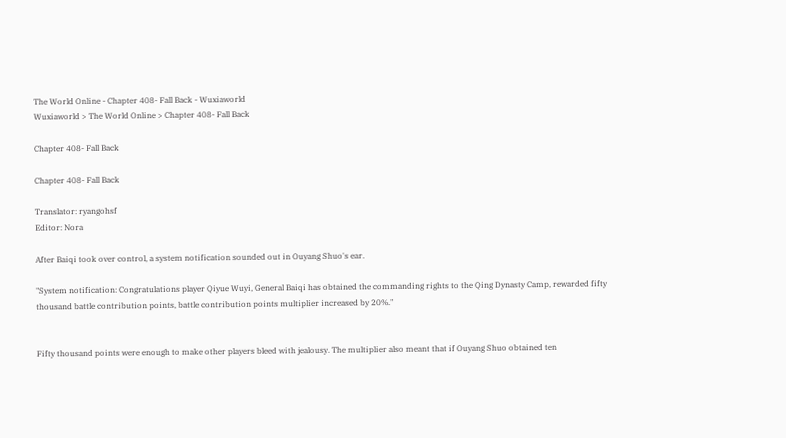The World Online - Chapter 408- Fall Back - Wuxiaworld
Wuxiaworld > The World Online > Chapter 408- Fall Back

Chapter 408- Fall Back

Chapter 408- Fall Back

Translator: ryangohsf
Editor: Nora

After Baiqi took over control, a system notification sounded out in Ouyang Shuo's ear.

"System notification: Congratulations player Qiyue Wuyi, General Baiqi has obtained the commanding rights to the Qing Dynasty Camp, rewarded fifty thousand battle contribution points, battle contribution points multiplier increased by 20%."


Fifty thousand points were enough to make other players bleed with jealousy. The multiplier also meant that if Ouyang Shuo obtained ten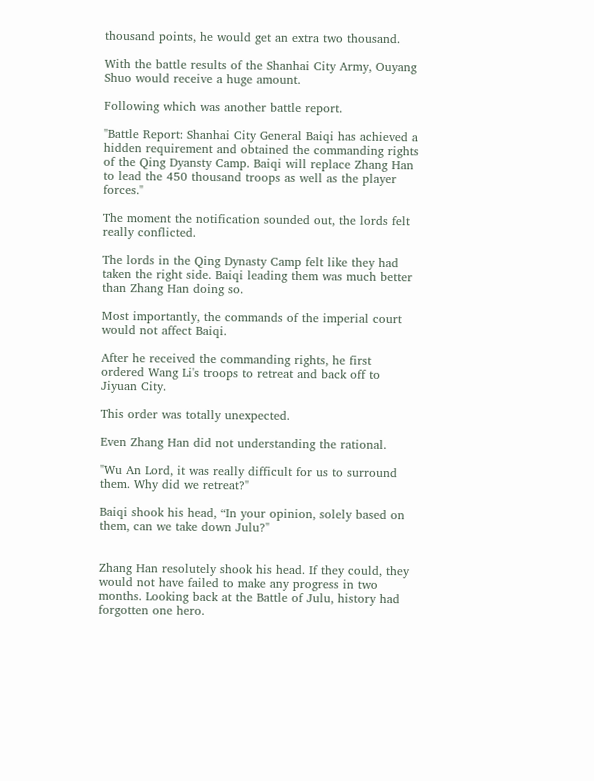thousand points, he would get an extra two thousand.

With the battle results of the Shanhai City Army, Ouyang Shuo would receive a huge amount.

Following which was another battle report.

"Battle Report: Shanhai City General Baiqi has achieved a hidden requirement and obtained the commanding rights of the Qing Dyansty Camp. Baiqi will replace Zhang Han to lead the 450 thousand troops as well as the player forces."

The moment the notification sounded out, the lords felt really conflicted.

The lords in the Qing Dynasty Camp felt like they had taken the right side. Baiqi leading them was much better than Zhang Han doing so.

Most importantly, the commands of the imperial court would not affect Baiqi.

After he received the commanding rights, he first ordered Wang Li's troops to retreat and back off to Jiyuan City.

This order was totally unexpected.

Even Zhang Han did not understanding the rational.

"Wu An Lord, it was really difficult for us to surround them. Why did we retreat?"

Baiqi shook his head, “In your opinion, solely based on them, can we take down Julu?"


Zhang Han resolutely shook his head. If they could, they would not have failed to make any progress in two months. Looking back at the Battle of Julu, history had forgotten one hero.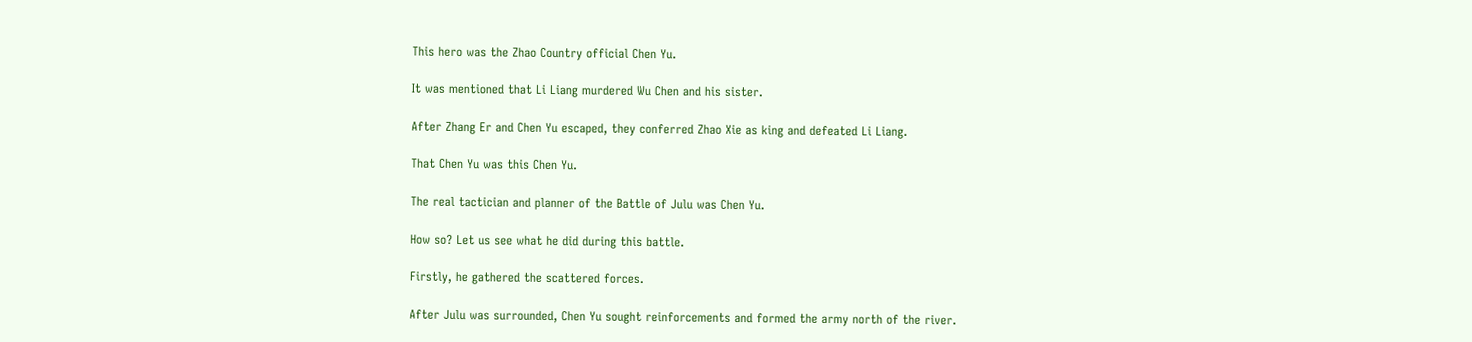This hero was the Zhao Country official Chen Yu.

It was mentioned that Li Liang murdered Wu Chen and his sister.

After Zhang Er and Chen Yu escaped, they conferred Zhao Xie as king and defeated Li Liang.

That Chen Yu was this Chen Yu.

The real tactician and planner of the Battle of Julu was Chen Yu.

How so? Let us see what he did during this battle.

Firstly, he gathered the scattered forces.

After Julu was surrounded, Chen Yu sought reinforcements and formed the army north of the river.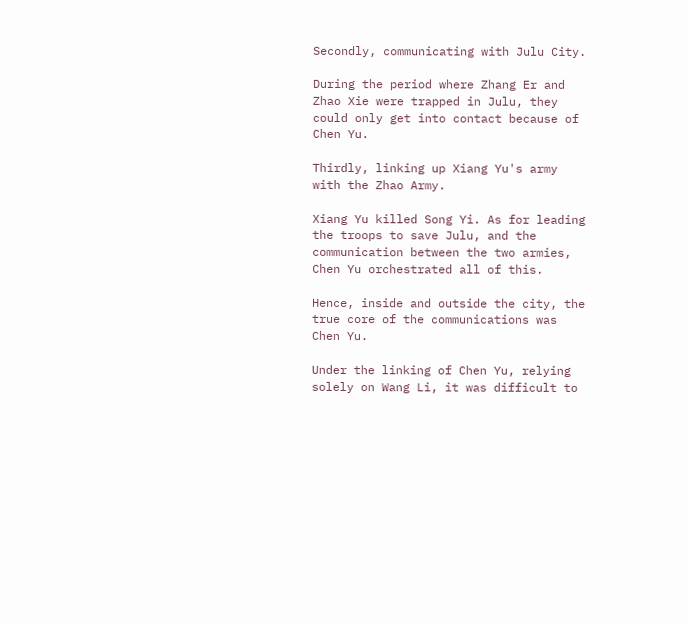Secondly, communicating with Julu City.

During the period where Zhang Er and Zhao Xie were trapped in Julu, they could only get into contact because of Chen Yu.

Thirdly, linking up Xiang Yu's army with the Zhao Army.

Xiang Yu killed Song Yi. As for leading the troops to save Julu, and the communication between the two armies, Chen Yu orchestrated all of this.

Hence, inside and outside the city, the true core of the communications was Chen Yu.

Under the linking of Chen Yu, relying solely on Wang Li, it was difficult to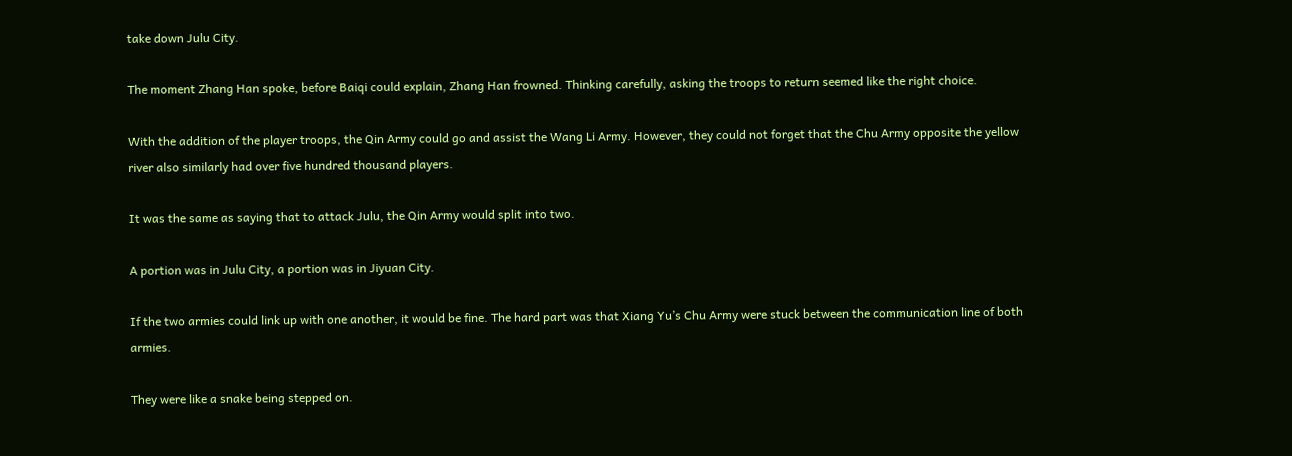take down Julu City.

The moment Zhang Han spoke, before Baiqi could explain, Zhang Han frowned. Thinking carefully, asking the troops to return seemed like the right choice.

With the addition of the player troops, the Qin Army could go and assist the Wang Li Army. However, they could not forget that the Chu Army opposite the yellow river also similarly had over five hundred thousand players.

It was the same as saying that to attack Julu, the Qin Army would split into two.

A portion was in Julu City, a portion was in Jiyuan City.

If the two armies could link up with one another, it would be fine. The hard part was that Xiang Yu’s Chu Army were stuck between the communication line of both armies.

They were like a snake being stepped on.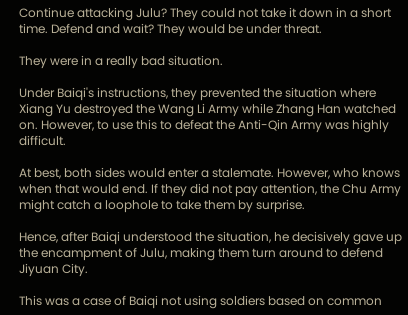Continue attacking Julu? They could not take it down in a short time. Defend and wait? They would be under threat.

They were in a really bad situation.

Under Baiqi's instructions, they prevented the situation where Xiang Yu destroyed the Wang Li Army while Zhang Han watched on. However, to use this to defeat the Anti-Qin Army was highly difficult.

At best, both sides would enter a stalemate. However, who knows when that would end. If they did not pay attention, the Chu Army might catch a loophole to take them by surprise.

Hence, after Baiqi understood the situation, he decisively gave up the encampment of Julu, making them turn around to defend Jiyuan City.

This was a case of Baiqi not using soldiers based on common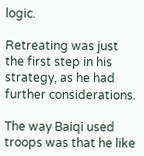logic.

Retreating was just the first step in his strategy, as he had further considerations.

The way Baiqi used troops was that he like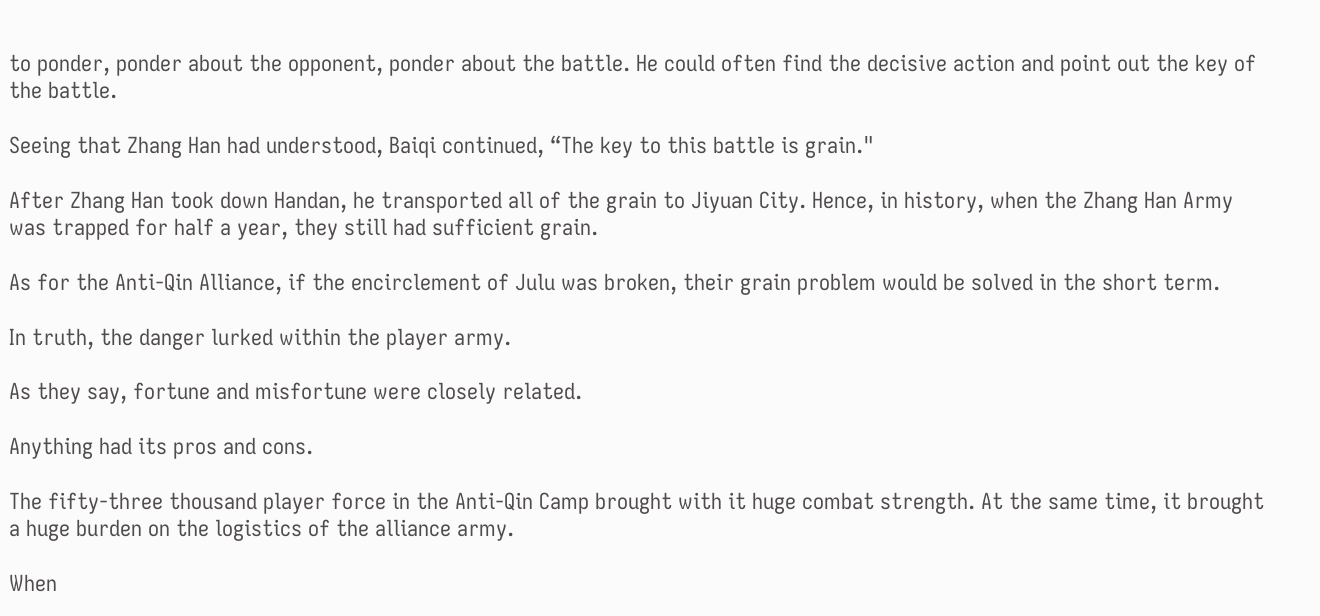to ponder, ponder about the opponent, ponder about the battle. He could often find the decisive action and point out the key of the battle.

Seeing that Zhang Han had understood, Baiqi continued, “The key to this battle is grain."

After Zhang Han took down Handan, he transported all of the grain to Jiyuan City. Hence, in history, when the Zhang Han Army was trapped for half a year, they still had sufficient grain.

As for the Anti-Qin Alliance, if the encirclement of Julu was broken, their grain problem would be solved in the short term.

In truth, the danger lurked within the player army.

As they say, fortune and misfortune were closely related.

Anything had its pros and cons.

The fifty-three thousand player force in the Anti-Qin Camp brought with it huge combat strength. At the same time, it brought a huge burden on the logistics of the alliance army.

When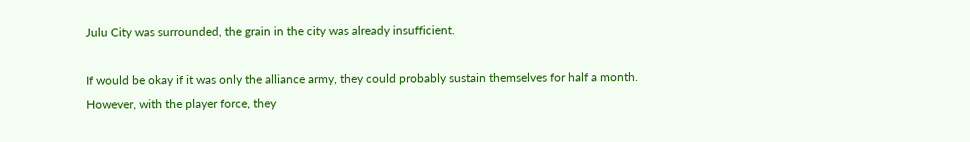Julu City was surrounded, the grain in the city was already insufficient.

If would be okay if it was only the alliance army, they could probably sustain themselves for half a month. However, with the player force, they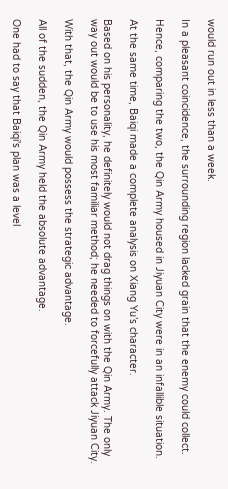would run out in less than a week.

In a pleasant coincidence, the surrounding region lacked grain that the enemy could collect.

Hence, comparing the two, the Qin Army housed in Jiyuan City were in an infallible situation.

At the same time, Baiqi made a complete analysis on Xiang Yu’s character.

Based on his personality, he definitely would not drag things on with the Qin Army. The only way out would be to use his most familiar method; he needed to forcefully attack Jiyuan City.

With that, the Qin Army would possess the strategic advantage.

All of the sudden, the Qin Army held the absolute advantage.

One had to say that Baiqi's plan was a level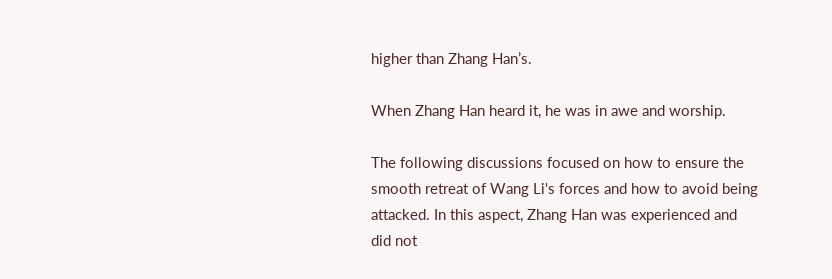higher than Zhang Han’s.

When Zhang Han heard it, he was in awe and worship.

The following discussions focused on how to ensure the smooth retreat of Wang Li's forces and how to avoid being attacked. In this aspect, Zhang Han was experienced and did not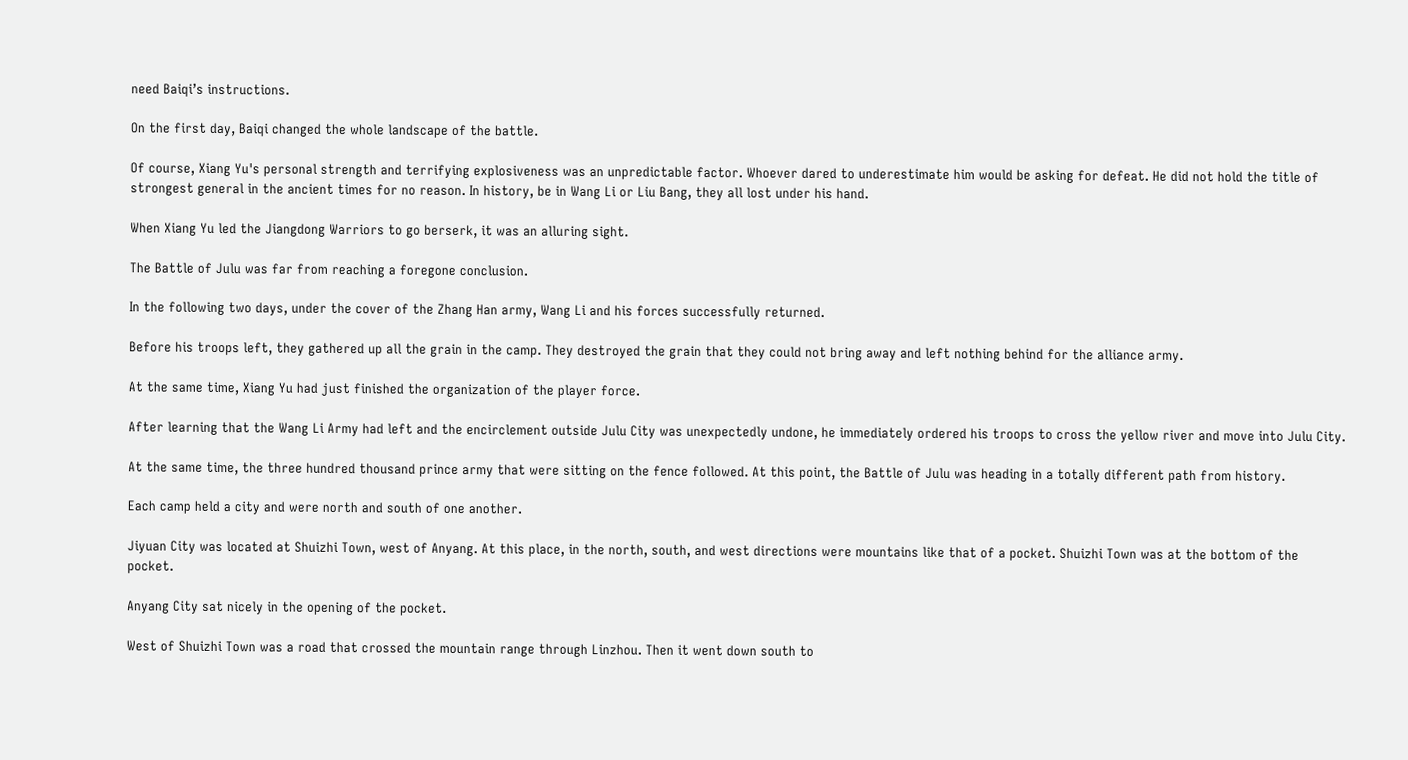need Baiqi’s instructions.

On the first day, Baiqi changed the whole landscape of the battle.

Of course, Xiang Yu's personal strength and terrifying explosiveness was an unpredictable factor. Whoever dared to underestimate him would be asking for defeat. He did not hold the title of strongest general in the ancient times for no reason. In history, be in Wang Li or Liu Bang, they all lost under his hand.

When Xiang Yu led the Jiangdong Warriors to go berserk, it was an alluring sight.

The Battle of Julu was far from reaching a foregone conclusion.

In the following two days, under the cover of the Zhang Han army, Wang Li and his forces successfully returned.

Before his troops left, they gathered up all the grain in the camp. They destroyed the grain that they could not bring away and left nothing behind for the alliance army.

At the same time, Xiang Yu had just finished the organization of the player force.

After learning that the Wang Li Army had left and the encirclement outside Julu City was unexpectedly undone, he immediately ordered his troops to cross the yellow river and move into Julu City.

At the same time, the three hundred thousand prince army that were sitting on the fence followed. At this point, the Battle of Julu was heading in a totally different path from history.

Each camp held a city and were north and south of one another.

Jiyuan City was located at Shuizhi Town, west of Anyang. At this place, in the north, south, and west directions were mountains like that of a pocket. Shuizhi Town was at the bottom of the pocket.

Anyang City sat nicely in the opening of the pocket.

West of Shuizhi Town was a road that crossed the mountain range through Linzhou. Then it went down south to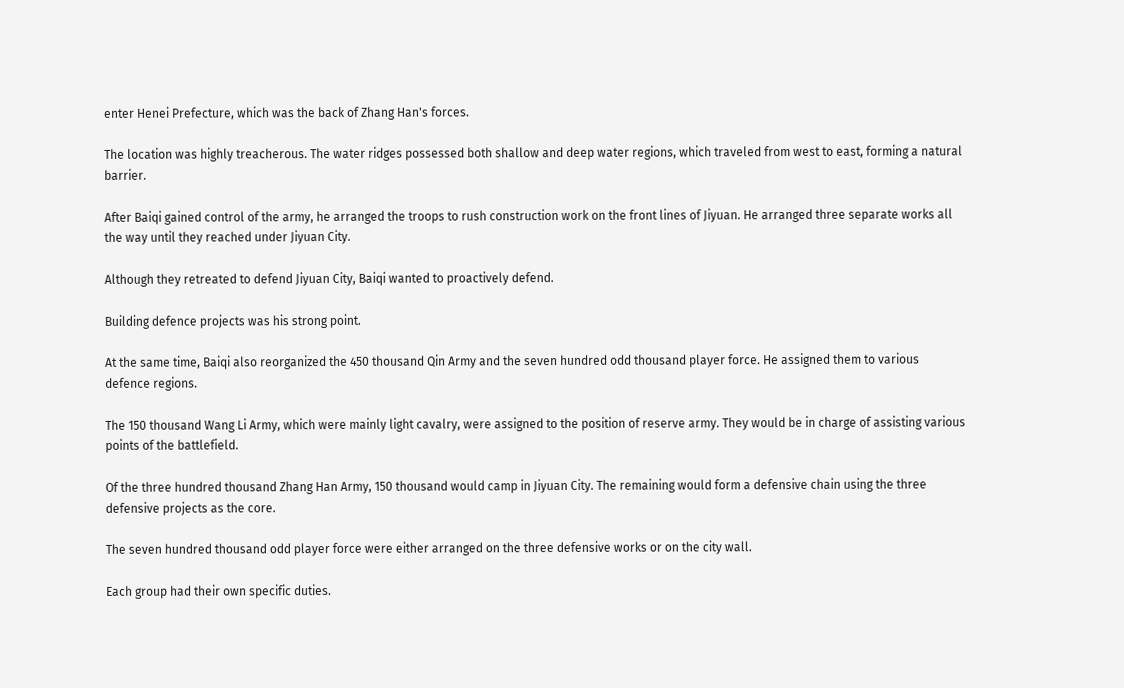enter Henei Prefecture, which was the back of Zhang Han's forces.

The location was highly treacherous. The water ridges possessed both shallow and deep water regions, which traveled from west to east, forming a natural barrier.

After Baiqi gained control of the army, he arranged the troops to rush construction work on the front lines of Jiyuan. He arranged three separate works all the way until they reached under Jiyuan City.

Although they retreated to defend Jiyuan City, Baiqi wanted to proactively defend.

Building defence projects was his strong point.

At the same time, Baiqi also reorganized the 450 thousand Qin Army and the seven hundred odd thousand player force. He assigned them to various defence regions.

The 150 thousand Wang Li Army, which were mainly light cavalry, were assigned to the position of reserve army. They would be in charge of assisting various points of the battlefield.

Of the three hundred thousand Zhang Han Army, 150 thousand would camp in Jiyuan City. The remaining would form a defensive chain using the three defensive projects as the core.

The seven hundred thousand odd player force were either arranged on the three defensive works or on the city wall.

Each group had their own specific duties.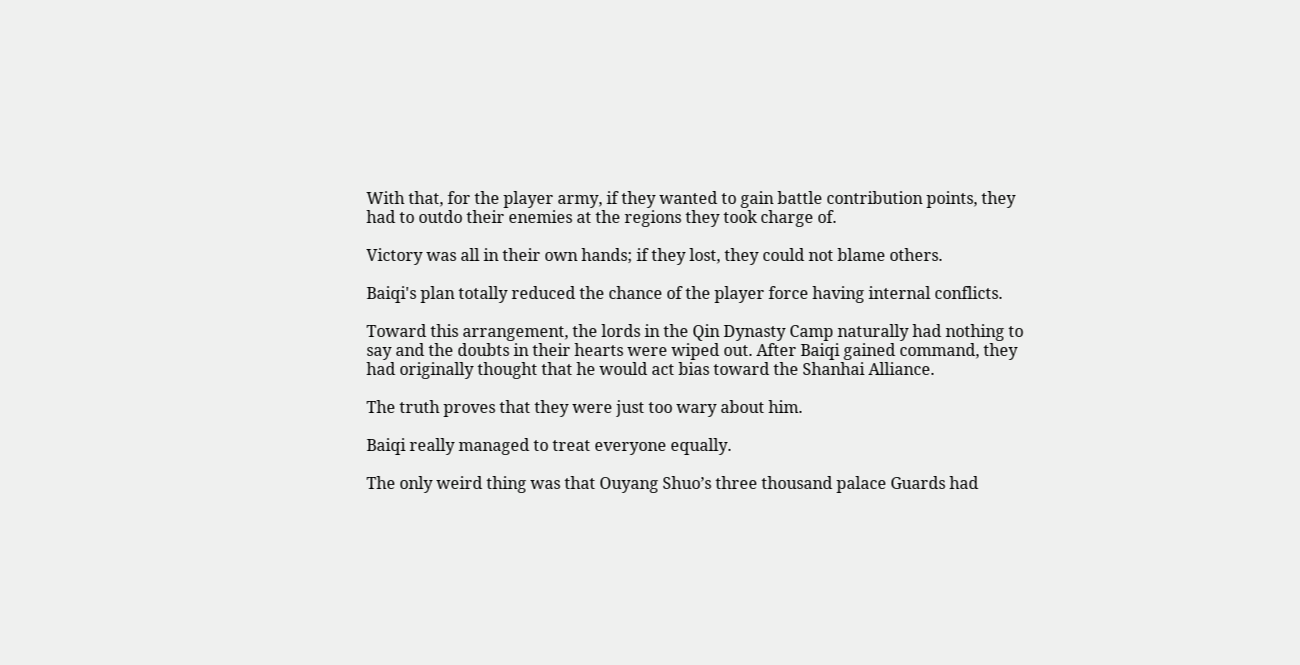With that, for the player army, if they wanted to gain battle contribution points, they had to outdo their enemies at the regions they took charge of.

Victory was all in their own hands; if they lost, they could not blame others.

Baiqi's plan totally reduced the chance of the player force having internal conflicts.

Toward this arrangement, the lords in the Qin Dynasty Camp naturally had nothing to say and the doubts in their hearts were wiped out. After Baiqi gained command, they had originally thought that he would act bias toward the Shanhai Alliance.

The truth proves that they were just too wary about him.

Baiqi really managed to treat everyone equally.

The only weird thing was that Ouyang Shuo’s three thousand palace Guards had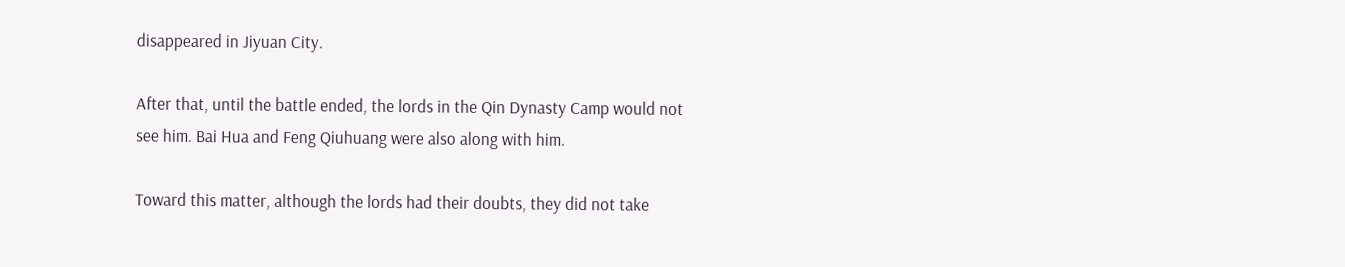disappeared in Jiyuan City.

After that, until the battle ended, the lords in the Qin Dynasty Camp would not see him. Bai Hua and Feng Qiuhuang were also along with him.

Toward this matter, although the lords had their doubts, they did not take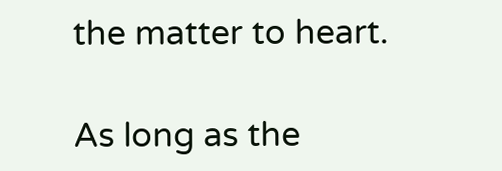the matter to heart.

As long as the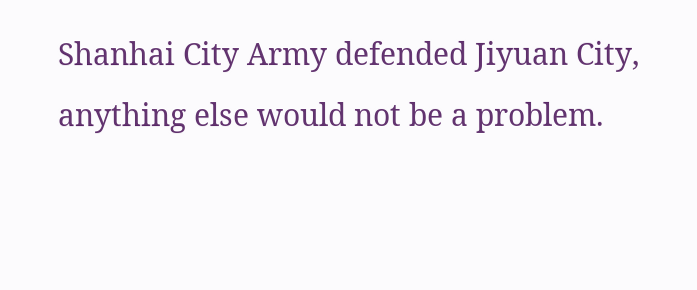Shanhai City Army defended Jiyuan City, anything else would not be a problem.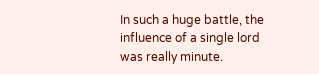In such a huge battle, the influence of a single lord was really minute.